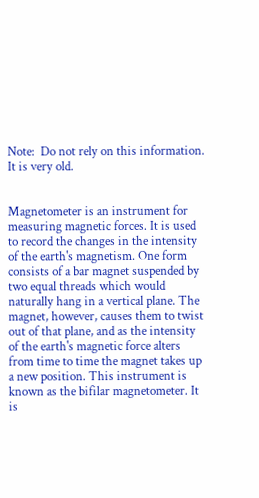Note:  Do not rely on this information. It is very old.


Magnetometer is an instrument for measuring magnetic forces. It is used to record the changes in the intensity of the earth's magnetism. One form consists of a bar magnet suspended by two equal threads which would naturally hang in a vertical plane. The magnet, however, causes them to twist out of that plane, and as the intensity of the earth's magnetic force alters from time to time the magnet takes up a new position. This instrument is known as the bifilar magnetometer. It is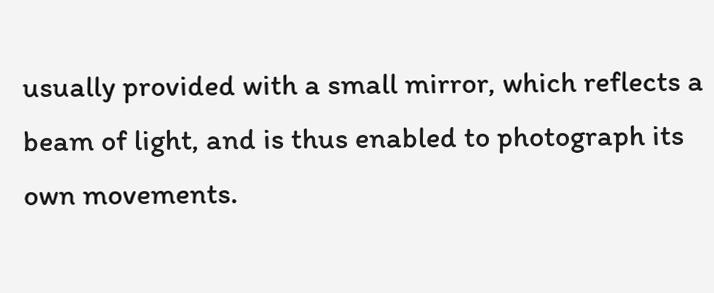usually provided with a small mirror, which reflects a beam of light, and is thus enabled to photograph its own movements.